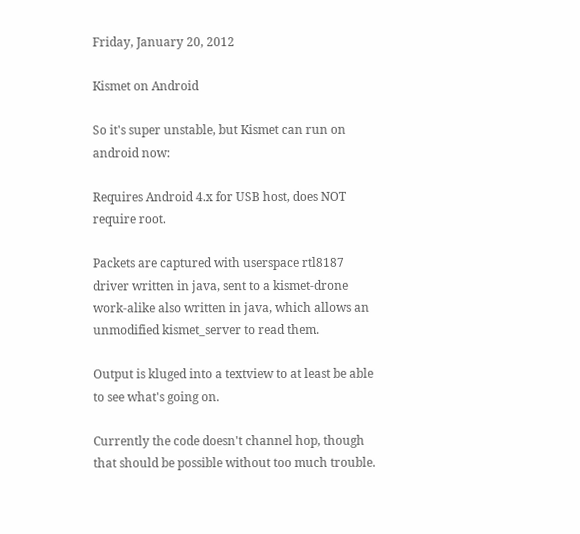Friday, January 20, 2012

Kismet on Android

So it's super unstable, but Kismet can run on android now:

Requires Android 4.x for USB host, does NOT require root.

Packets are captured with userspace rtl8187 driver written in java, sent to a kismet-drone work-alike also written in java, which allows an unmodified kismet_server to read them.

Output is kluged into a textview to at least be able to see what's going on.

Currently the code doesn't channel hop, though that should be possible without too much trouble.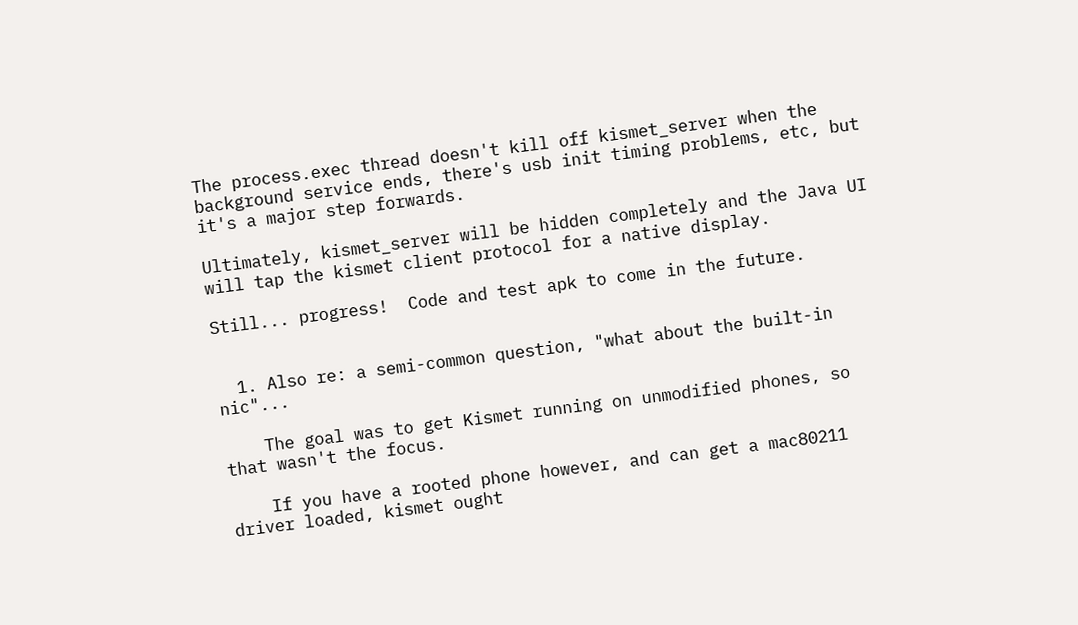The process.exec thread doesn't kill off kismet_server when the background service ends, there's usb init timing problems, etc, but it's a major step forwards.

Ultimately, kismet_server will be hidden completely and the Java UI will tap the kismet client protocol for a native display.

Still... progress!  Code and test apk to come in the future.


  1. Also re: a semi-common question, "what about the built-in nic"...

    The goal was to get Kismet running on unmodified phones, so that wasn't the focus.

    If you have a rooted phone however, and can get a mac80211 driver loaded, kismet ought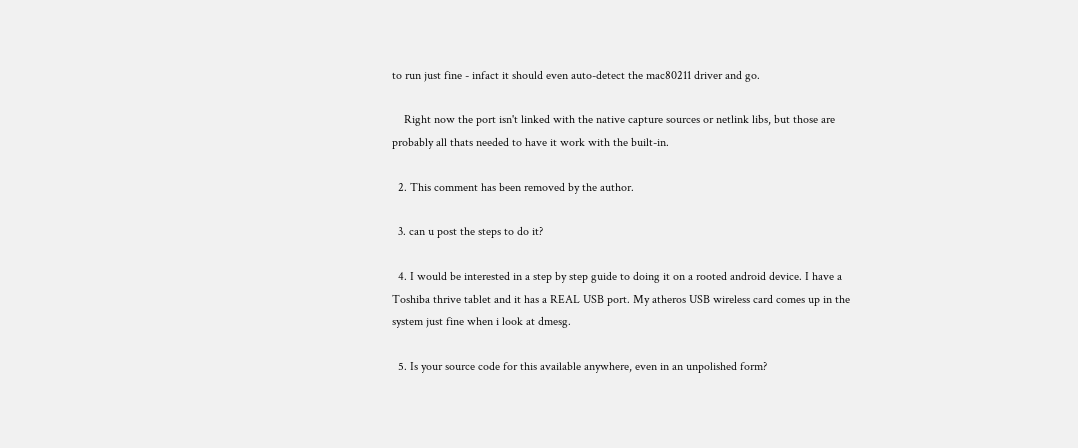to run just fine - infact it should even auto-detect the mac80211 driver and go.

    Right now the port isn't linked with the native capture sources or netlink libs, but those are probably all thats needed to have it work with the built-in.

  2. This comment has been removed by the author.

  3. can u post the steps to do it?

  4. I would be interested in a step by step guide to doing it on a rooted android device. I have a Toshiba thrive tablet and it has a REAL USB port. My atheros USB wireless card comes up in the system just fine when i look at dmesg.

  5. Is your source code for this available anywhere, even in an unpolished form?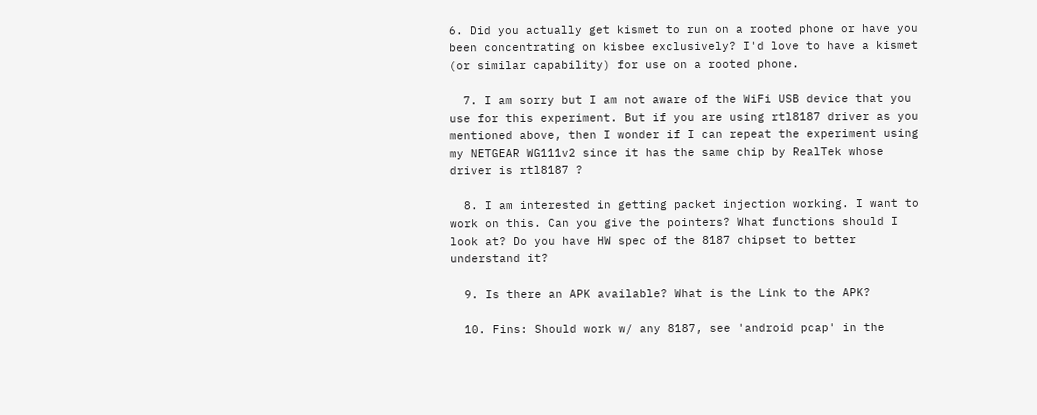6. Did you actually get kismet to run on a rooted phone or have you been concentrating on kisbee exclusively? I'd love to have a kismet (or similar capability) for use on a rooted phone.

  7. I am sorry but I am not aware of the WiFi USB device that you use for this experiment. But if you are using rtl8187 driver as you mentioned above, then I wonder if I can repeat the experiment using my NETGEAR WG111v2 since it has the same chip by RealTek whose driver is rtl8187 ?

  8. I am interested in getting packet injection working. I want to work on this. Can you give the pointers? What functions should I look at? Do you have HW spec of the 8187 chipset to better understand it?

  9. Is there an APK available? What is the Link to the APK?

  10. Fins: Should work w/ any 8187, see 'android pcap' in the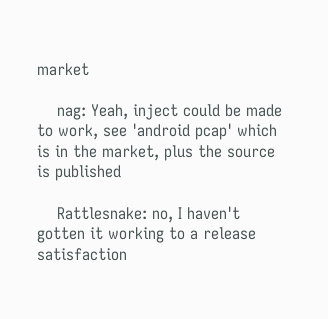market

    nag: Yeah, inject could be made to work, see 'android pcap' which is in the market, plus the source is published

    Rattlesnake: no, I haven't gotten it working to a release satisfaction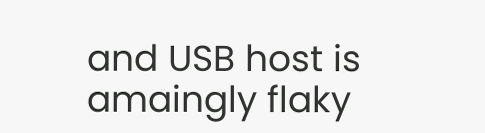and USB host is amaingly flaky